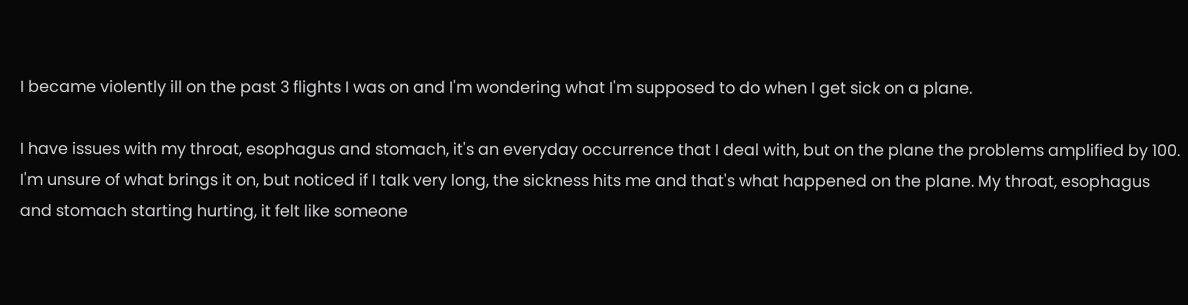I became violently ill on the past 3 flights I was on and I'm wondering what I'm supposed to do when I get sick on a plane.

I have issues with my throat, esophagus and stomach, it's an everyday occurrence that I deal with, but on the plane the problems amplified by 100. I'm unsure of what brings it on, but noticed if I talk very long, the sickness hits me and that's what happened on the plane. My throat, esophagus and stomach starting hurting, it felt like someone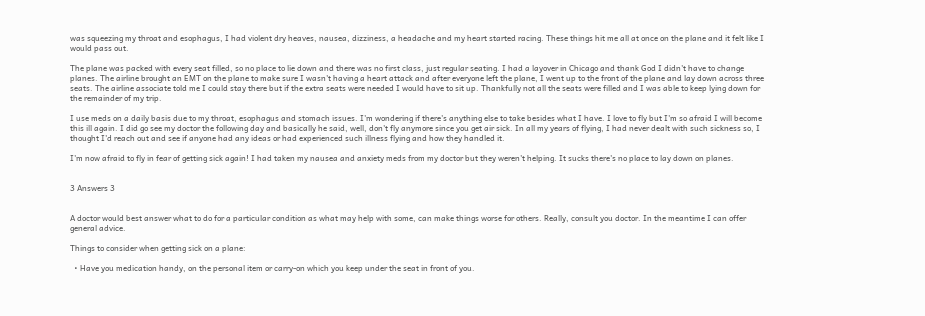was squeezing my throat and esophagus, I had violent dry heaves, nausea, dizziness, a headache and my heart started racing. These things hit me all at once on the plane and it felt like I would pass out.

The plane was packed with every seat filled, so no place to lie down and there was no first class, just regular seating. I had a layover in Chicago and thank God I didn't have to change planes. The airline brought an EMT on the plane to make sure I wasn't having a heart attack and after everyone left the plane, I went up to the front of the plane and lay down across three seats. The airline associate told me I could stay there but if the extra seats were needed I would have to sit up. Thankfully not all the seats were filled and I was able to keep lying down for the remainder of my trip.

I use meds on a daily basis due to my throat, esophagus and stomach issues. I'm wondering if there's anything else to take besides what I have. I love to fly but I'm so afraid I will become this ill again. I did go see my doctor the following day and basically he said, well, don't fly anymore since you get air sick. In all my years of flying, I had never dealt with such sickness so, I thought I'd reach out and see if anyone had any ideas or had experienced such illness flying and how they handled it.

I'm now afraid to fly in fear of getting sick again! I had taken my nausea and anxiety meds from my doctor but they weren't helping. It sucks there's no place to lay down on planes.


3 Answers 3


A doctor would best answer what to do for a particular condition as what may help with some, can make things worse for others. Really, consult you doctor. In the meantime I can offer general advice.

Things to consider when getting sick on a plane:

  • Have you medication handy, on the personal item or carry-on which you keep under the seat in front of you.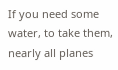If you need some water, to take them, nearly all planes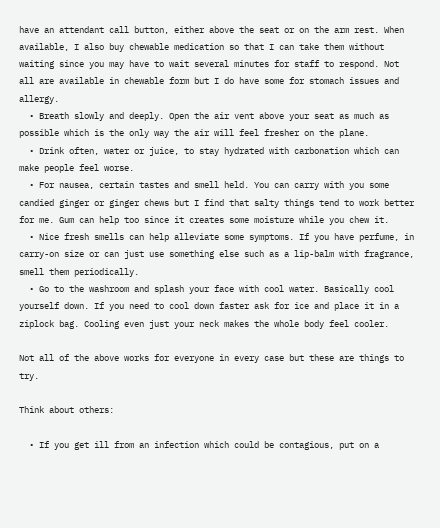have an attendant call button, either above the seat or on the arm rest. When available, I also buy chewable medication so that I can take them without waiting since you may have to wait several minutes for staff to respond. Not all are available in chewable form but I do have some for stomach issues and allergy.
  • Breath slowly and deeply. Open the air vent above your seat as much as possible which is the only way the air will feel fresher on the plane.
  • Drink often, water or juice, to stay hydrated with carbonation which can make people feel worse.
  • For nausea, certain tastes and smell held. You can carry with you some candied ginger or ginger chews but I find that salty things tend to work better for me. Gum can help too since it creates some moisture while you chew it.
  • Nice fresh smells can help alleviate some symptoms. If you have perfume, in carry-on size or can just use something else such as a lip-balm with fragrance, smell them periodically.
  • Go to the washroom and splash your face with cool water. Basically cool yourself down. If you need to cool down faster ask for ice and place it in a ziplock bag. Cooling even just your neck makes the whole body feel cooler.

Not all of the above works for everyone in every case but these are things to try.

Think about others:

  • If you get ill from an infection which could be contagious, put on a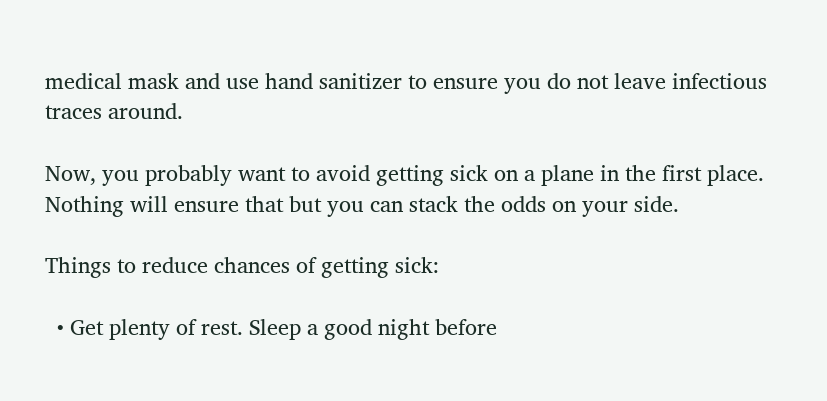medical mask and use hand sanitizer to ensure you do not leave infectious traces around.

Now, you probably want to avoid getting sick on a plane in the first place. Nothing will ensure that but you can stack the odds on your side.

Things to reduce chances of getting sick:

  • Get plenty of rest. Sleep a good night before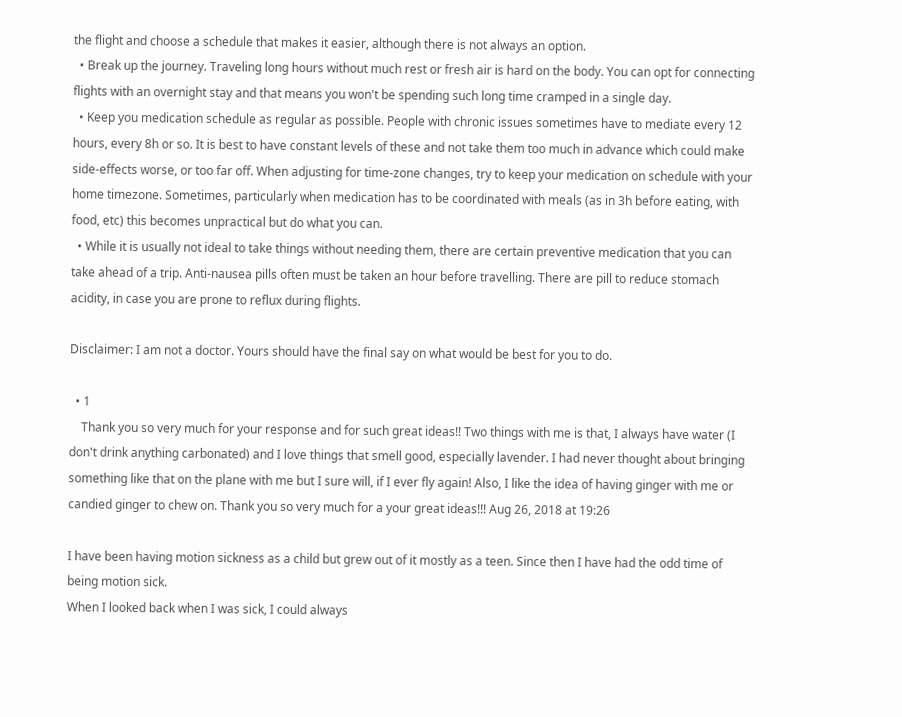the flight and choose a schedule that makes it easier, although there is not always an option.
  • Break up the journey. Traveling long hours without much rest or fresh air is hard on the body. You can opt for connecting flights with an overnight stay and that means you won't be spending such long time cramped in a single day.
  • Keep you medication schedule as regular as possible. People with chronic issues sometimes have to mediate every 12 hours, every 8h or so. It is best to have constant levels of these and not take them too much in advance which could make side-effects worse, or too far off. When adjusting for time-zone changes, try to keep your medication on schedule with your home timezone. Sometimes, particularly when medication has to be coordinated with meals (as in 3h before eating, with food, etc) this becomes unpractical but do what you can.
  • While it is usually not ideal to take things without needing them, there are certain preventive medication that you can take ahead of a trip. Anti-nausea pills often must be taken an hour before travelling. There are pill to reduce stomach acidity, in case you are prone to reflux during flights.

Disclaimer: I am not a doctor. Yours should have the final say on what would be best for you to do.

  • 1
    Thank you so very much for your response and for such great ideas!! Two things with me is that, I always have water (I don't drink anything carbonated) and I love things that smell good, especially lavender. I had never thought about bringing something like that on the plane with me but I sure will, if I ever fly again! Also, I like the idea of having ginger with me or candied ginger to chew on. Thank you so very much for a your great ideas!!! Aug 26, 2018 at 19:26

I have been having motion sickness as a child but grew out of it mostly as a teen. Since then I have had the odd time of being motion sick.
When I looked back when I was sick, I could always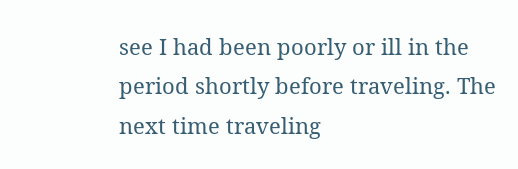see I had been poorly or ill in the period shortly before traveling. The next time traveling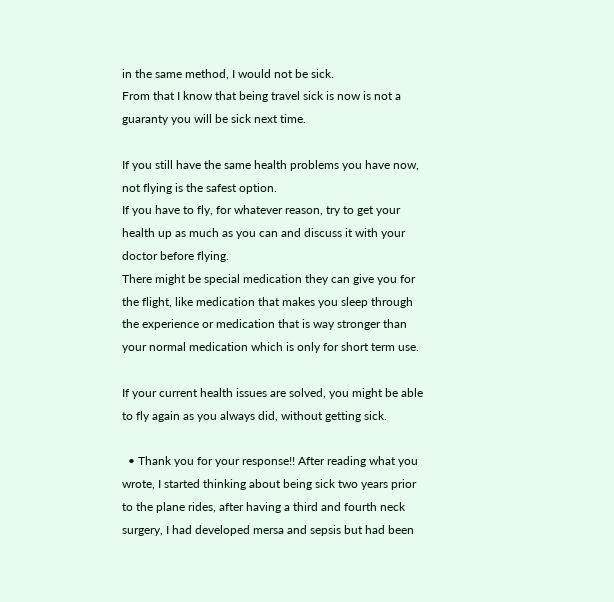in the same method, I would not be sick.
From that I know that being travel sick is now is not a guaranty you will be sick next time.

If you still have the same health problems you have now, not flying is the safest option.
If you have to fly, for whatever reason, try to get your health up as much as you can and discuss it with your doctor before flying.
There might be special medication they can give you for the flight, like medication that makes you sleep through the experience or medication that is way stronger than your normal medication which is only for short term use.

If your current health issues are solved, you might be able to fly again as you always did, without getting sick.

  • Thank you for your response!! After reading what you wrote, I started thinking about being sick two years prior to the plane rides, after having a third and fourth neck surgery, I had developed mersa and sepsis but had been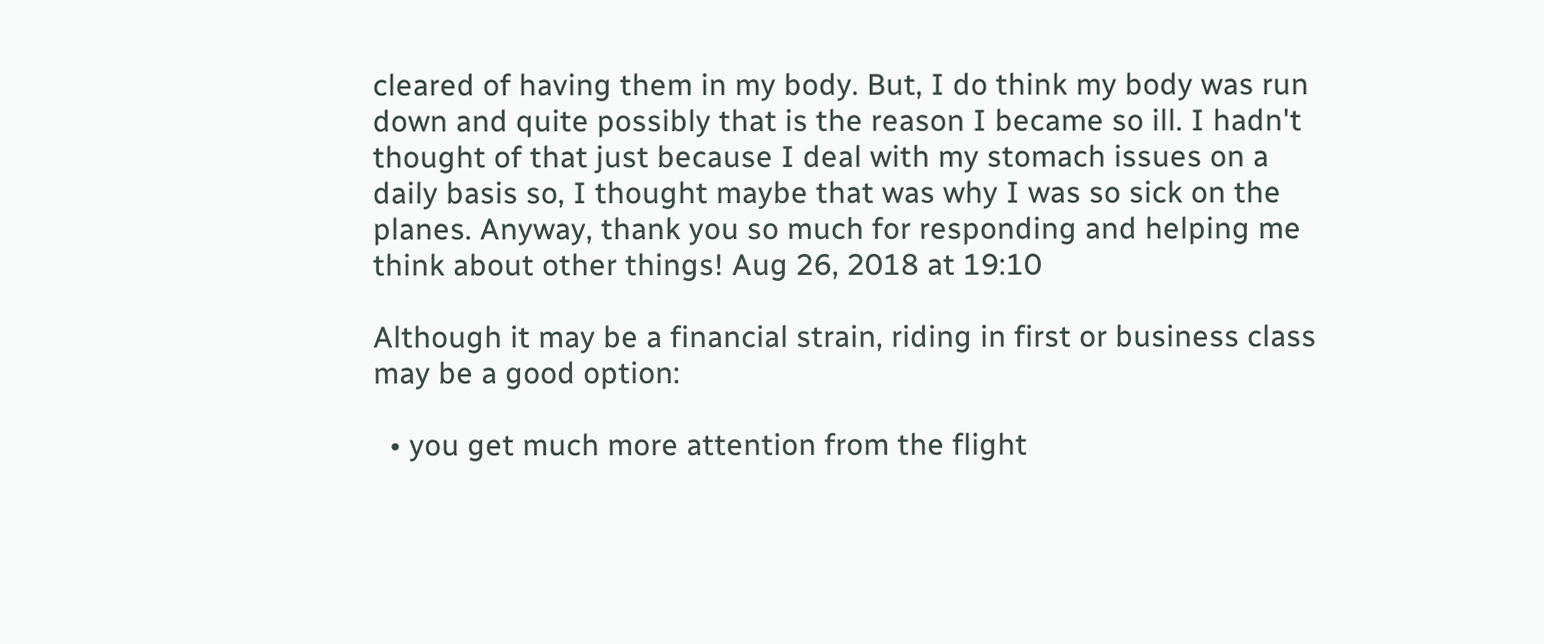cleared of having them in my body. But, I do think my body was run down and quite possibly that is the reason I became so ill. I hadn't thought of that just because I deal with my stomach issues on a daily basis so, I thought maybe that was why I was so sick on the planes. Anyway, thank you so much for responding and helping me think about other things! Aug 26, 2018 at 19:10

Although it may be a financial strain, riding in first or business class may be a good option:

  • you get much more attention from the flight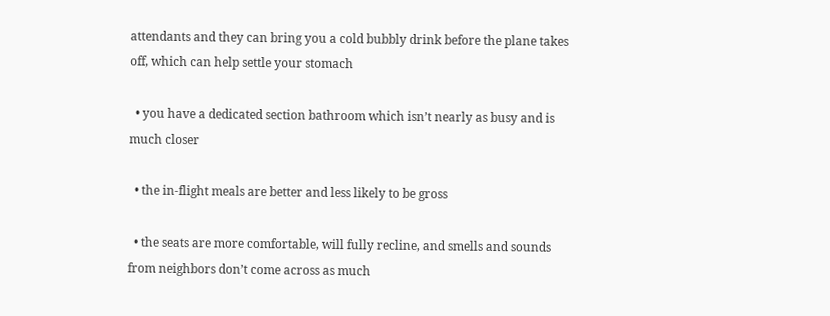attendants and they can bring you a cold bubbly drink before the plane takes off, which can help settle your stomach

  • you have a dedicated section bathroom which isn’t nearly as busy and is much closer

  • the in-flight meals are better and less likely to be gross

  • the seats are more comfortable, will fully recline, and smells and sounds from neighbors don’t come across as much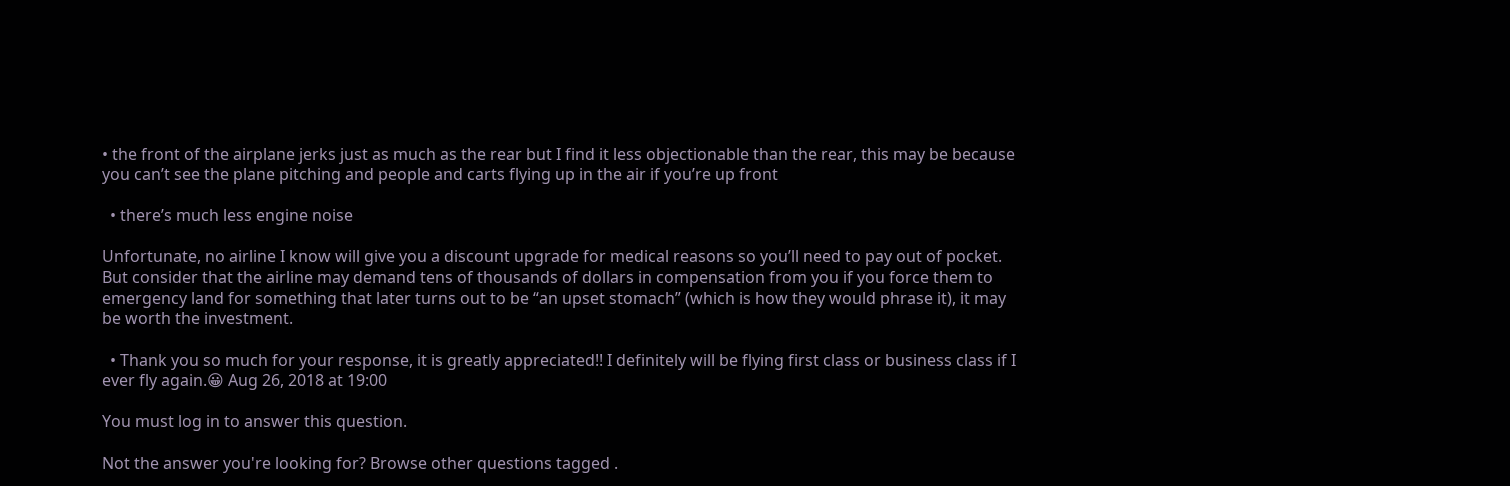• the front of the airplane jerks just as much as the rear but I find it less objectionable than the rear, this may be because you can’t see the plane pitching and people and carts flying up in the air if you’re up front

  • there’s much less engine noise

Unfortunate, no airline I know will give you a discount upgrade for medical reasons so you’ll need to pay out of pocket. But consider that the airline may demand tens of thousands of dollars in compensation from you if you force them to emergency land for something that later turns out to be “an upset stomach” (which is how they would phrase it), it may be worth the investment.

  • Thank you so much for your response, it is greatly appreciated!! I definitely will be flying first class or business class if I ever fly again.😀 Aug 26, 2018 at 19:00

You must log in to answer this question.

Not the answer you're looking for? Browse other questions tagged .